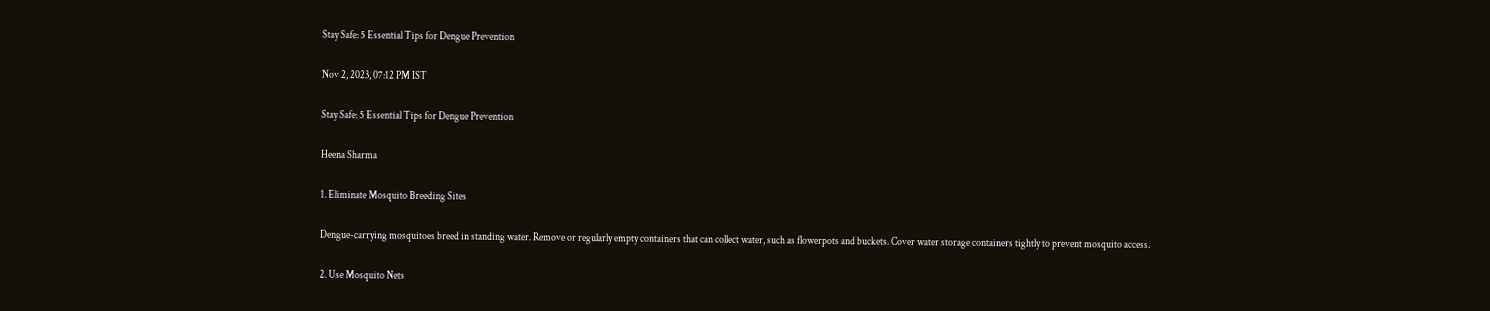Stay Safe: 5 Essential Tips for Dengue Prevention

Nov 2, 2023, 07:12 PM IST

Stay Safe: 5 Essential Tips for Dengue Prevention

Heena Sharma

1. Eliminate Mosquito Breeding Sites

Dengue-carrying mosquitoes breed in standing water. Remove or regularly empty containers that can collect water, such as flowerpots and buckets. Cover water storage containers tightly to prevent mosquito access.

2. Use Mosquito Nets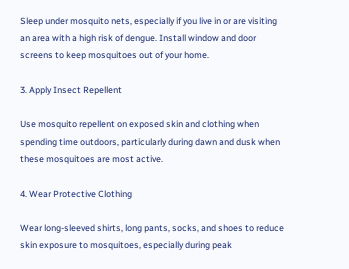Sleep under mosquito nets, especially if you live in or are visiting an area with a high risk of dengue. Install window and door screens to keep mosquitoes out of your home.

3. Apply Insect Repellent

Use mosquito repellent on exposed skin and clothing when spending time outdoors, particularly during dawn and dusk when these mosquitoes are most active.

4. Wear Protective Clothing

Wear long-sleeved shirts, long pants, socks, and shoes to reduce skin exposure to mosquitoes, especially during peak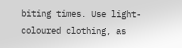biting times. Use light-coloured clothing, as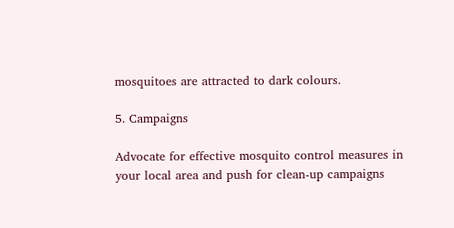mosquitoes are attracted to dark colours.

5. Campaigns

Advocate for effective mosquito control measures in your local area and push for clean-up campaigns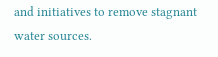and initiatives to remove stagnant water sources.